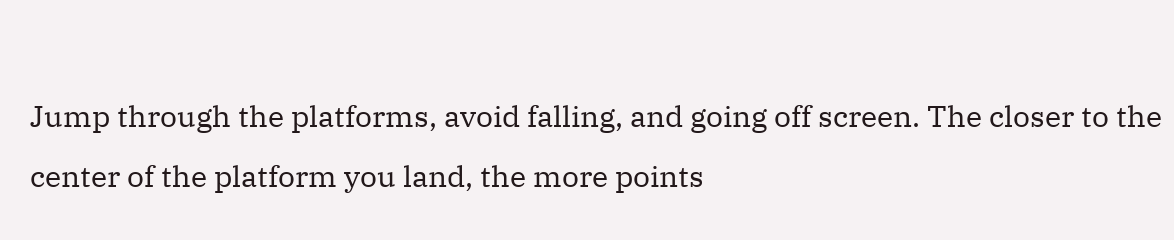Jump through the platforms, avoid falling, and going off screen. The closer to the center of the platform you land, the more points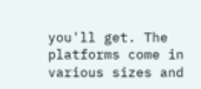you'll get. The platforms come in various sizes and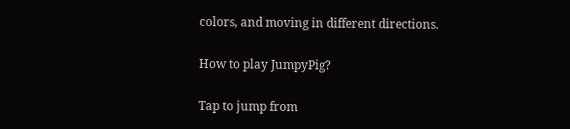colors, and moving in different directions.

How to play JumpyPig?

Tap to jump from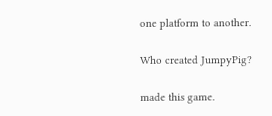one platform to another.

Who created JumpyPig?

made this game.